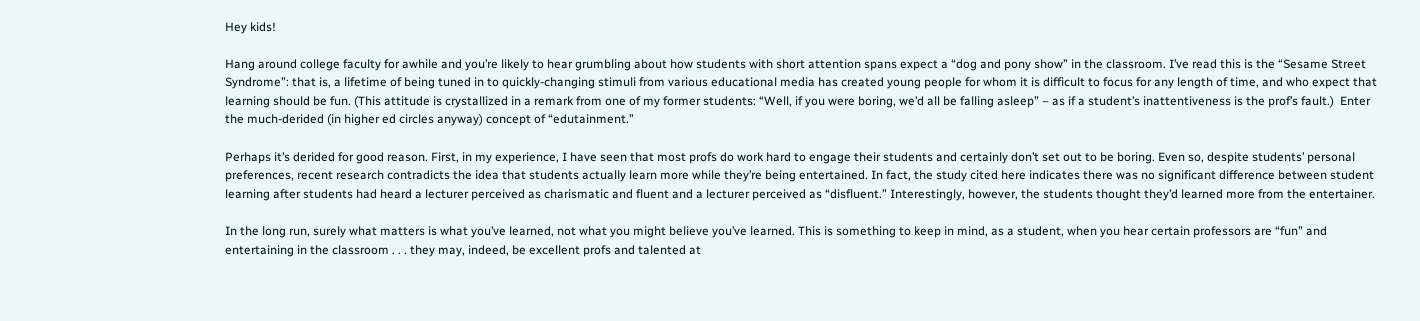Hey kids!

Hang around college faculty for awhile and you’re likely to hear grumbling about how students with short attention spans expect a “dog and pony show” in the classroom. I’ve read this is the “Sesame Street Syndrome”: that is, a lifetime of being tuned in to quickly-changing stimuli from various educational media has created young people for whom it is difficult to focus for any length of time, and who expect that learning should be fun. (This attitude is crystallized in a remark from one of my former students: “Well, if you were boring, we’d all be falling asleep” – as if a student’s inattentiveness is the prof’s fault.)  Enter the much-derided (in higher ed circles anyway) concept of “edutainment.”

Perhaps it’s derided for good reason. First, in my experience, I have seen that most profs do work hard to engage their students and certainly don’t set out to be boring. Even so, despite students’ personal preferences, recent research contradicts the idea that students actually learn more while they’re being entertained. In fact, the study cited here indicates there was no significant difference between student learning after students had heard a lecturer perceived as charismatic and fluent and a lecturer perceived as “disfluent.” Interestingly, however, the students thought they’d learned more from the entertainer.

In the long run, surely what matters is what you’ve learned, not what you might believe you’ve learned. This is something to keep in mind, as a student, when you hear certain professors are “fun” and entertaining in the classroom . . . they may, indeed, be excellent profs and talented at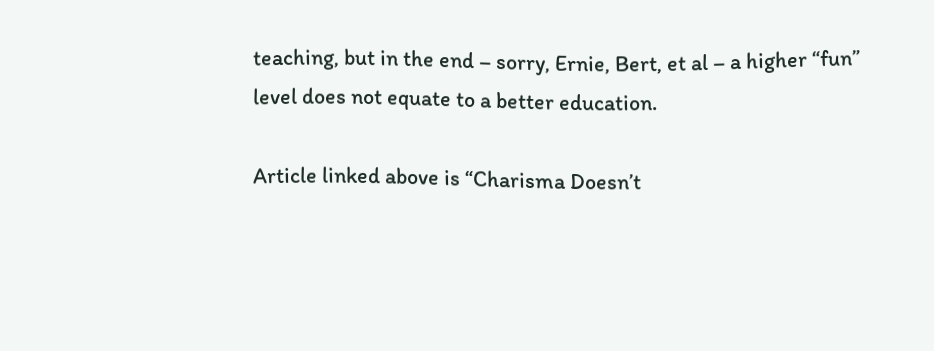teaching, but in the end – sorry, Ernie, Bert, et al – a higher “fun” level does not equate to a better education.

Article linked above is “Charisma Doesn’t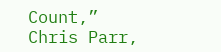Count,” Chris Parr,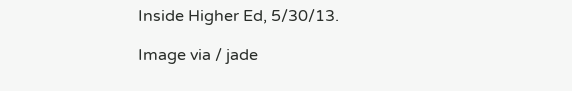Inside Higher Ed, 5/30/13.

Image via / jade